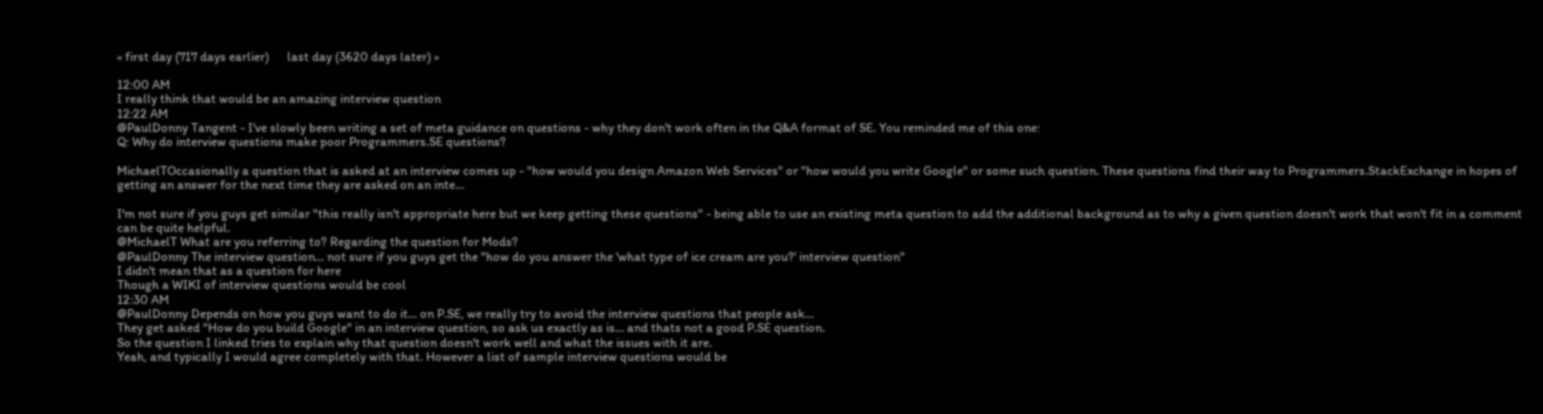« first day (717 days earlier)      last day (3620 days later) »

12:00 AM
I really think that would be an amazing interview question
12:22 AM
@PaulDonny Tangent - I've slowly been writing a set of meta guidance on questions - why they don't work often in the Q&A format of SE. You reminded me of this one:
Q: Why do interview questions make poor Programmers.SE questions?

MichaelTOccasionally a question that is asked at an interview comes up - "how would you design Amazon Web Services" or "how would you write Google" or some such question. These questions find their way to Programmers.StackExchange in hopes of getting an answer for the next time they are asked on an inte...

I'm not sure if you guys get similar "this really isn't appropriate here but we keep getting these questions" - being able to use an existing meta question to add the additional background as to why a given question doesn't work that won't fit in a comment can be quite helpful.
@MichaelT What are you referring to? Regarding the question for Mods?
@PaulDonny The interview question... not sure if you guys get the "how do you answer the 'what type of ice cream are you?' interview question"
I didn't mean that as a question for here
Though a WIKI of interview questions would be cool
12:30 AM
@PaulDonny Depends on how you guys want to do it... on P.SE, we really try to avoid the interview questions that people ask...
They get asked "How do you build Google" in an interview question, so ask us exactly as is... and thats not a good P.SE question.
So the question I linked tries to explain why that question doesn't work well and what the issues with it are.
Yeah, and typically I would agree completely with that. However a list of sample interview questions would be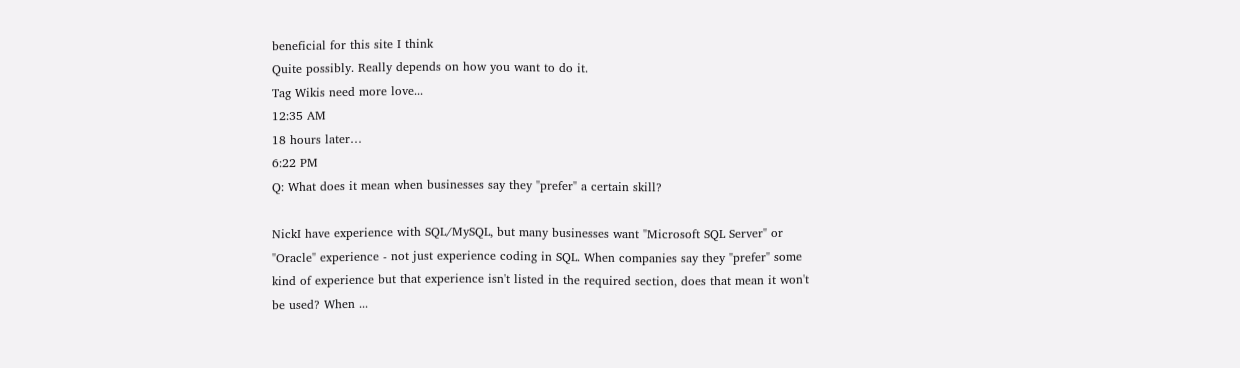beneficial for this site I think
Quite possibly. Really depends on how you want to do it.
Tag Wikis need more love...
12:35 AM
18 hours later…
6:22 PM
Q: What does it mean when businesses say they "prefer" a certain skill?

NickI have experience with SQL/MySQL, but many businesses want "Microsoft SQL Server" or "Oracle" experience - not just experience coding in SQL. When companies say they "prefer" some kind of experience but that experience isn't listed in the required section, does that mean it won't be used? When ...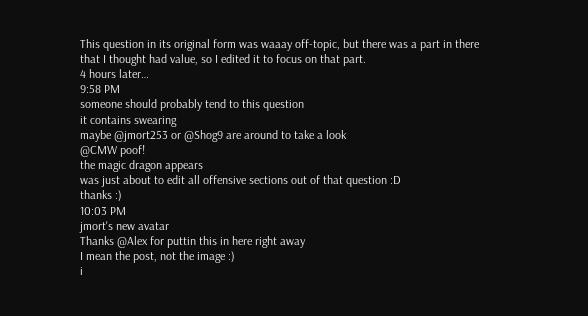This question in its original form was waaay off-topic, but there was a part in there that I thought had value, so I edited it to focus on that part.
4 hours later…
9:58 PM
someone should probably tend to this question
it contains swearing
maybe @jmort253 or @Shog9 are around to take a look
@CMW poof!
the magic dragon appears
was just about to edit all offensive sections out of that question :D
thanks :)
10:03 PM
jmort's new avatar
Thanks @Alex for puttin this in here right away
I mean the post, not the image :)
i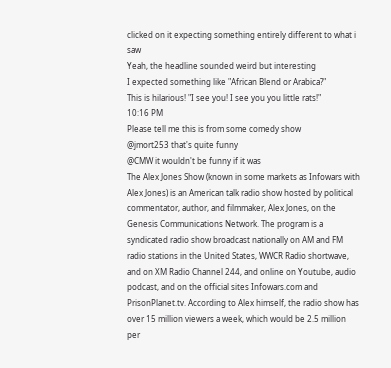clicked on it expecting something entirely different to what i saw
Yeah, the headline sounded weird but interesting
I expected something like "African Blend or Arabica?"
This is hilarious! "I see you! I see you you little rats!"
10:16 PM
Please tell me this is from some comedy show
@jmort253 that's quite funny
@CMW it wouldn't be funny if it was
The Alex Jones Show (known in some markets as Infowars with Alex Jones) is an American talk radio show hosted by political commentator, author, and filmmaker, Alex Jones, on the Genesis Communications Network. The program is a syndicated radio show broadcast nationally on AM and FM radio stations in the United States, WWCR Radio shortwave, and on XM Radio Channel 244, and online on Youtube, audio podcast, and on the official sites Infowars.com and PrisonPlanet.tv. According to Alex himself, the radio show has over 15 million viewers a week, which would be 2.5 million per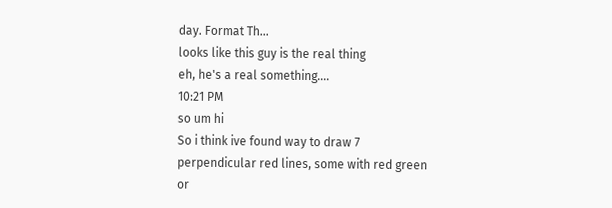day. Format Th...
looks like this guy is the real thing
eh, he's a real something....
10:21 PM
so um hi
So i think ive found way to draw 7 perpendicular red lines, some with red green or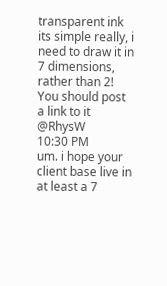transparent ink
its simple really, i need to draw it in 7 dimensions, rather than 2!
You should post a link to it @RhysW
10:30 PM
um. i hope your client base live in at least a 7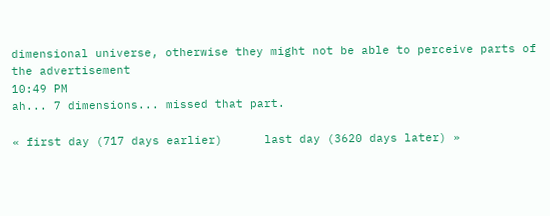dimensional universe, otherwise they might not be able to perceive parts of the advertisement
10:49 PM
ah... 7 dimensions... missed that part.

« first day (717 days earlier)      last day (3620 days later) »